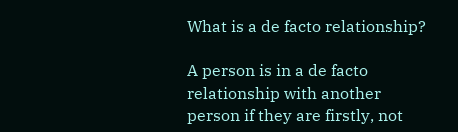What is a de facto relationship?

A person is in a de facto relationship with another person if they are firstly, not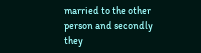married to the other person and secondly they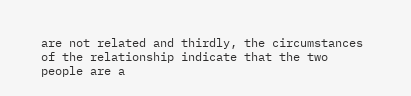are not related and thirdly, the circumstances of the relationship indicate that the two people are a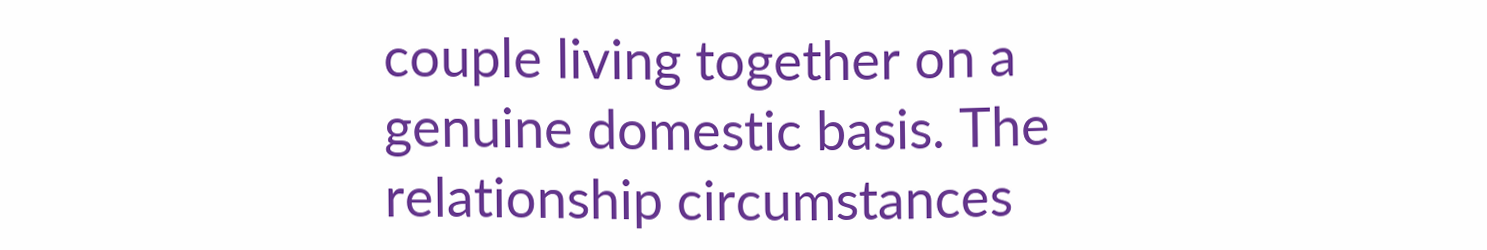couple living together on a genuine domestic basis. The relationship circumstances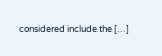considered include the […]